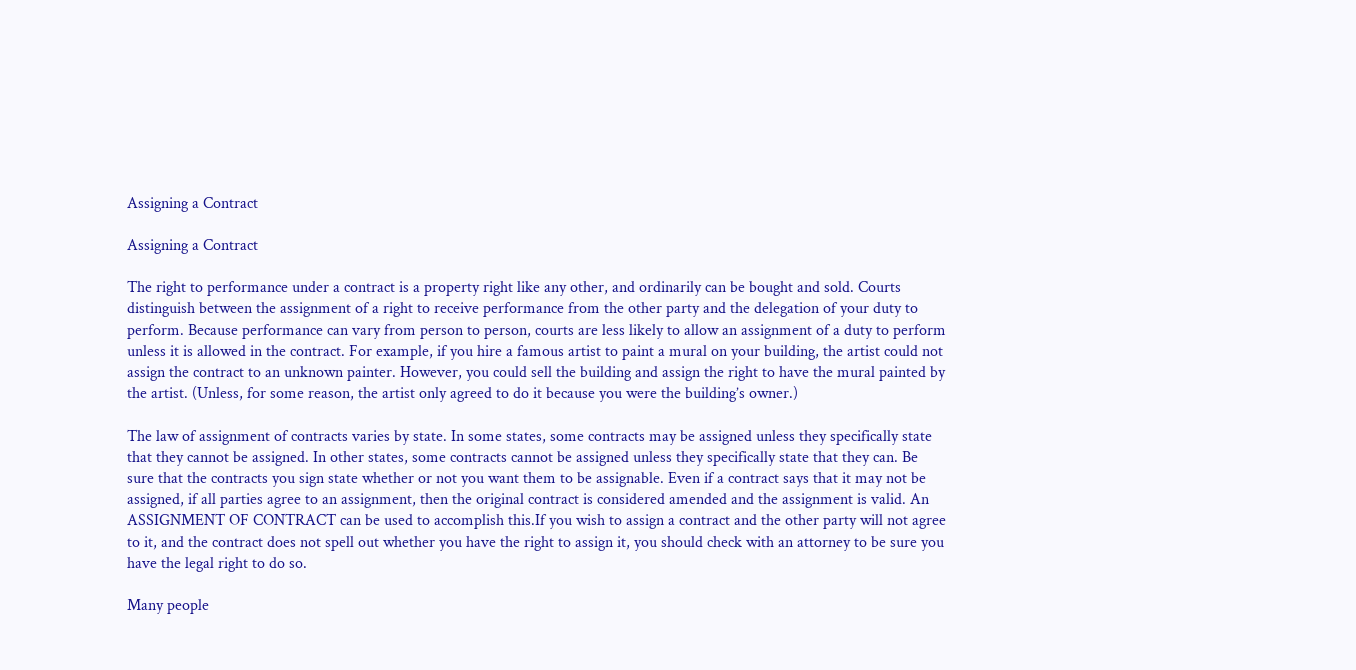Assigning a Contract

Assigning a Contract

The right to performance under a contract is a property right like any other, and ordinarily can be bought and sold. Courts distinguish between the assignment of a right to receive performance from the other party and the delegation of your duty to perform. Because performance can vary from person to person, courts are less likely to allow an assignment of a duty to perform unless it is allowed in the contract. For example, if you hire a famous artist to paint a mural on your building, the artist could not assign the contract to an unknown painter. However, you could sell the building and assign the right to have the mural painted by the artist. (Unless, for some reason, the artist only agreed to do it because you were the building’s owner.)

The law of assignment of contracts varies by state. In some states, some contracts may be assigned unless they specifically state that they cannot be assigned. In other states, some contracts cannot be assigned unless they specifically state that they can. Be sure that the contracts you sign state whether or not you want them to be assignable. Even if a contract says that it may not be assigned, if all parties agree to an assignment, then the original contract is considered amended and the assignment is valid. An ASSIGNMENT OF CONTRACT can be used to accomplish this.If you wish to assign a contract and the other party will not agree to it, and the contract does not spell out whether you have the right to assign it, you should check with an attorney to be sure you have the legal right to do so.

Many people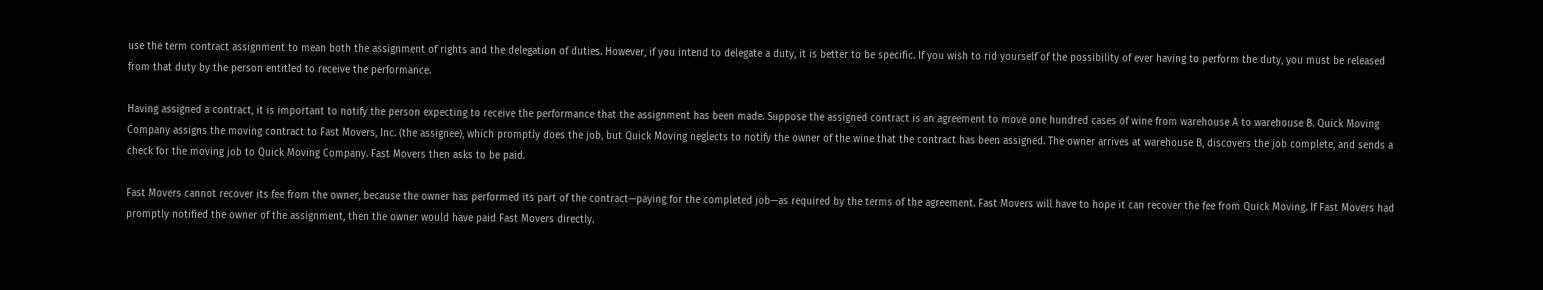use the term contract assignment to mean both the assignment of rights and the delegation of duties. However, if you intend to delegate a duty, it is better to be specific. If you wish to rid yourself of the possibility of ever having to perform the duty, you must be released from that duty by the person entitled to receive the performance.

Having assigned a contract, it is important to notify the person expecting to receive the performance that the assignment has been made. Suppose the assigned contract is an agreement to move one hundred cases of wine from warehouse A to warehouse B. Quick Moving Company assigns the moving contract to Fast Movers, Inc. (the assignee), which promptly does the job, but Quick Moving neglects to notify the owner of the wine that the contract has been assigned. The owner arrives at warehouse B, discovers the job complete, and sends a check for the moving job to Quick Moving Company. Fast Movers then asks to be paid.

Fast Movers cannot recover its fee from the owner, because the owner has performed its part of the contract—paying for the completed job—as required by the terms of the agreement. Fast Movers will have to hope it can recover the fee from Quick Moving. If Fast Movers had promptly notified the owner of the assignment, then the owner would have paid Fast Movers directly.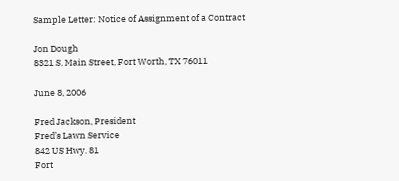Sample Letter: Notice of Assignment of a Contract

Jon Dough
8321 S. Main Street, Fort Worth, TX 76011

June 8, 2006

Fred Jackson, President
Fred’s Lawn Service
842 US Hwy. 81
Fort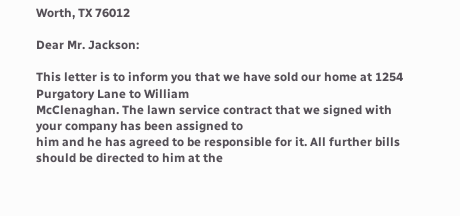Worth, TX 76012

Dear Mr. Jackson:

This letter is to inform you that we have sold our home at 1254 Purgatory Lane to William
McClenaghan. The lawn service contract that we signed with your company has been assigned to
him and he has agreed to be responsible for it. All further bills should be directed to him at the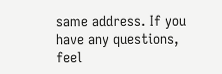same address. If you have any questions, feel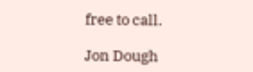free to call.

Jon Dough